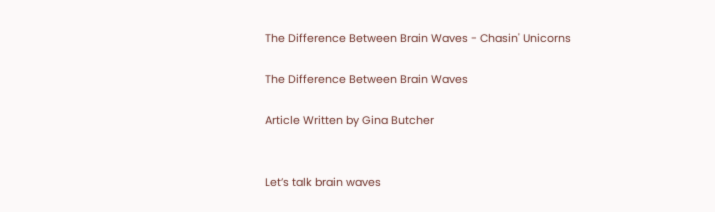The Difference Between Brain Waves - Chasin' Unicorns

The Difference Between Brain Waves

Article Written by Gina Butcher


Let’s talk brain waves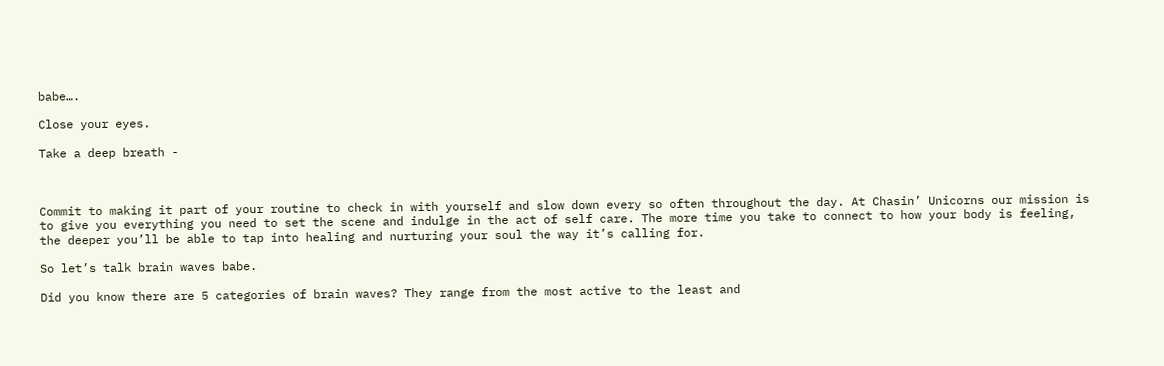babe….

Close your eyes.

Take a deep breath -



Commit to making it part of your routine to check in with yourself and slow down every so often throughout the day. At Chasin’ Unicorns our mission is to give you everything you need to set the scene and indulge in the act of self care. The more time you take to connect to how your body is feeling, the deeper you’ll be able to tap into healing and nurturing your soul the way it’s calling for.

So let’s talk brain waves babe.

Did you know there are 5 categories of brain waves? They range from the most active to the least and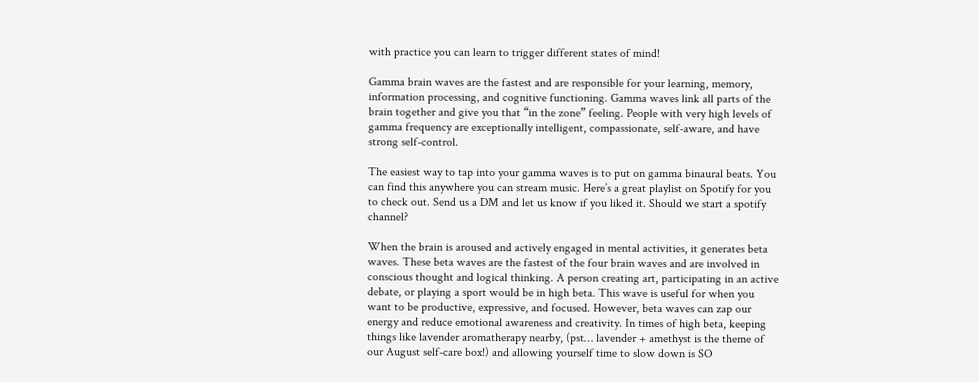with practice you can learn to trigger different states of mind!

Gamma brain waves are the fastest and are responsible for your learning, memory, information processing, and cognitive functioning. Gamma waves link all parts of the brain together and give you that “in the zone” feeling. People with very high levels of gamma frequency are exceptionally intelligent, compassionate, self-aware, and have strong self-control.

The easiest way to tap into your gamma waves is to put on gamma binaural beats. You can find this anywhere you can stream music. Here’s a great playlist on Spotify for you to check out. Send us a DM and let us know if you liked it. Should we start a spotify channel?

When the brain is aroused and actively engaged in mental activities, it generates beta waves. These beta waves are the fastest of the four brain waves and are involved in conscious thought and logical thinking. A person creating art, participating in an active debate, or playing a sport would be in high beta. This wave is useful for when you want to be productive, expressive, and focused. However, beta waves can zap our energy and reduce emotional awareness and creativity. In times of high beta, keeping things like lavender aromatherapy nearby, (pst… lavender + amethyst is the theme of our August self-care box!) and allowing yourself time to slow down is SO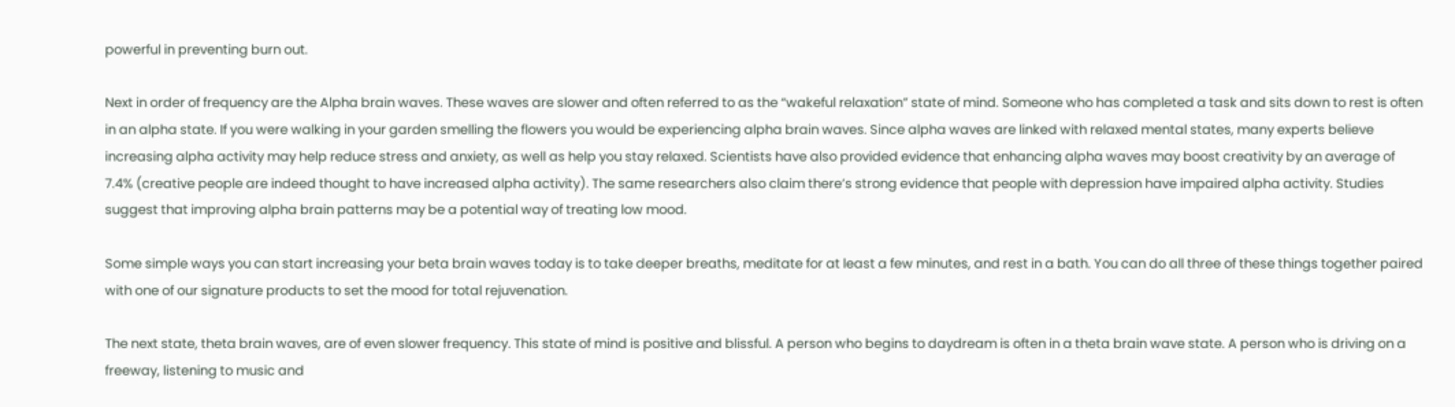powerful in preventing burn out.

Next in order of frequency are the Alpha brain waves. These waves are slower and often referred to as the “wakeful relaxation” state of mind. Someone who has completed a task and sits down to rest is often in an alpha state. If you were walking in your garden smelling the flowers you would be experiencing alpha brain waves. Since alpha waves are linked with relaxed mental states, many experts believe increasing alpha activity may help reduce stress and anxiety, as well as help you stay relaxed. Scientists have also provided evidence that enhancing alpha waves may boost creativity by an average of 7.4% (creative people are indeed thought to have increased alpha activity). The same researchers also claim there’s strong evidence that people with depression have impaired alpha activity. Studies suggest that improving alpha brain patterns may be a potential way of treating low mood.

Some simple ways you can start increasing your beta brain waves today is to take deeper breaths, meditate for at least a few minutes, and rest in a bath. You can do all three of these things together paired with one of our signature products to set the mood for total rejuvenation.

The next state, theta brain waves, are of even slower frequency. This state of mind is positive and blissful. A person who begins to daydream is often in a theta brain wave state. A person who is driving on a freeway, listening to music and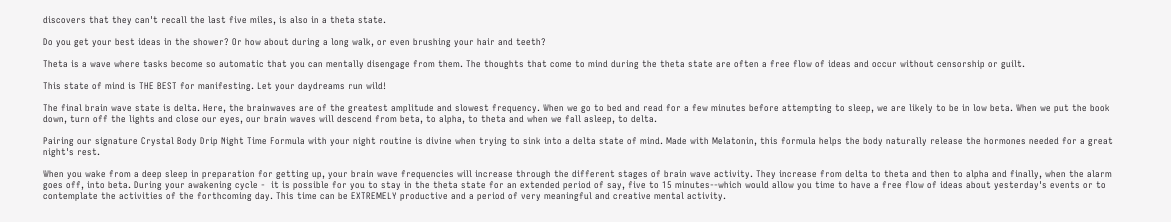discovers that they can't recall the last five miles, is also in a theta state.

Do you get your best ideas in the shower? Or how about during a long walk, or even brushing your hair and teeth?

Theta is a wave where tasks become so automatic that you can mentally disengage from them. The thoughts that come to mind during the theta state are often a free flow of ideas and occur without censorship or guilt.

This state of mind is THE BEST for manifesting. Let your daydreams run wild!

The final brain wave state is delta. Here, the brainwaves are of the greatest amplitude and slowest frequency. When we go to bed and read for a few minutes before attempting to sleep, we are likely to be in low beta. When we put the book down, turn off the lights and close our eyes, our brain waves will descend from beta, to alpha, to theta and when we fall asleep, to delta.

Pairing our signature Crystal Body Drip Night Time Formula with your night routine is divine when trying to sink into a delta state of mind. Made with Melatonin, this formula helps the body naturally release the hormones needed for a great night's rest.

When you wake from a deep sleep in preparation for getting up, your brain wave frequencies will increase through the different stages of brain wave activity. They increase from delta to theta and then to alpha and finally, when the alarm goes off, into beta. During your awakening cycle -  it is possible for you to stay in the theta state for an extended period of say, five to 15 minutes--which would allow you time to have a free flow of ideas about yesterday's events or to contemplate the activities of the forthcoming day. This time can be EXTREMELY productive and a period of very meaningful and creative mental activity.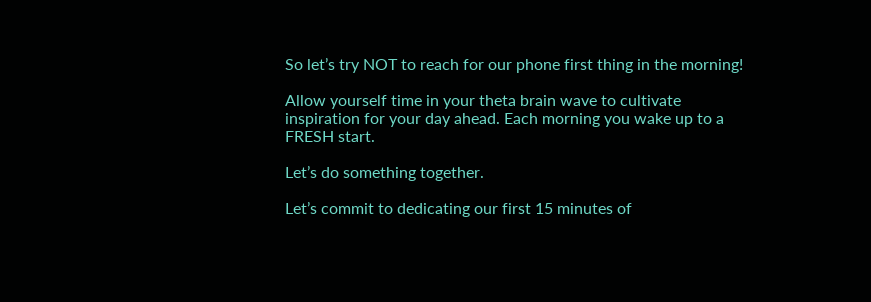So let’s try NOT to reach for our phone first thing in the morning!

Allow yourself time in your theta brain wave to cultivate inspiration for your day ahead. Each morning you wake up to a FRESH start.

Let’s do something together.

Let’s commit to dedicating our first 15 minutes of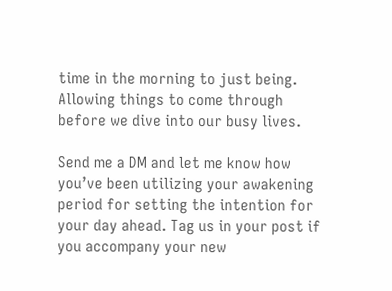time in the morning to just being. Allowing things to come through before we dive into our busy lives.

Send me a DM and let me know how you’ve been utilizing your awakening period for setting the intention for your day ahead. Tag us in your post if you accompany your new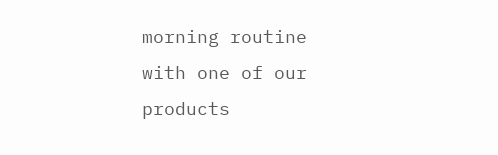morning routine with one of our products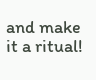and make it a ritual!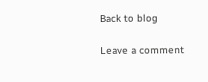Back to blog

Leave a comment